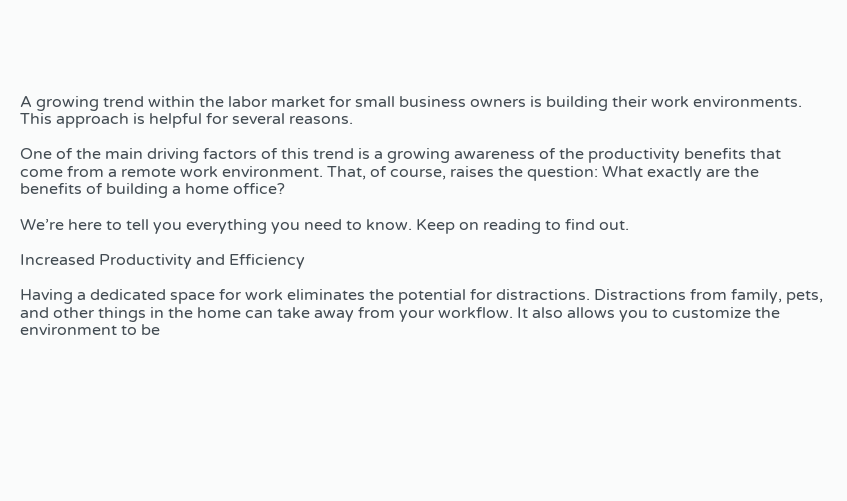A growing trend within the labor market for small business owners is building their work environments. This approach is helpful for several reasons.

One of the main driving factors of this trend is a growing awareness of the productivity benefits that come from a remote work environment. That, of course, raises the question: What exactly are the benefits of building a home office?

We’re here to tell you everything you need to know. Keep on reading to find out.

Increased Productivity and Efficiency

Having a dedicated space for work eliminates the potential for distractions. Distractions from family, pets, and other things in the home can take away from your workflow. It also allows you to customize the environment to be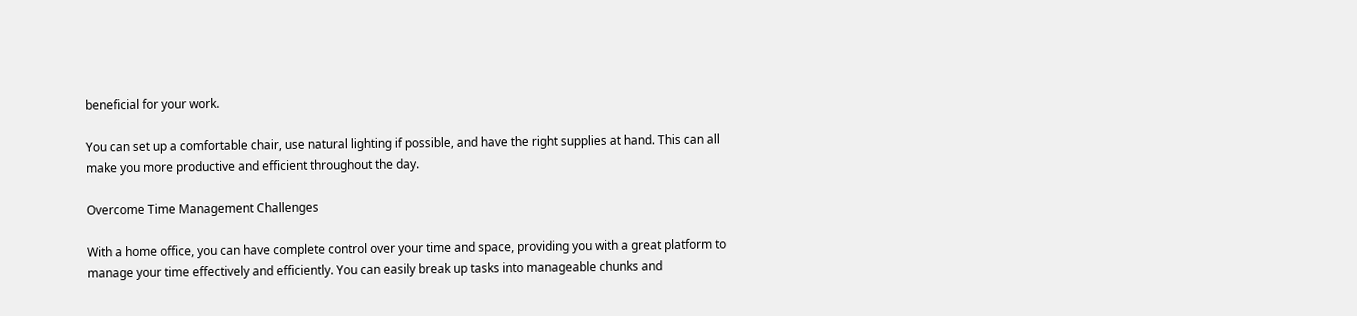beneficial for your work.

You can set up a comfortable chair, use natural lighting if possible, and have the right supplies at hand. This can all make you more productive and efficient throughout the day.

Overcome Time Management Challenges

With a home office, you can have complete control over your time and space, providing you with a great platform to manage your time effectively and efficiently. You can easily break up tasks into manageable chunks and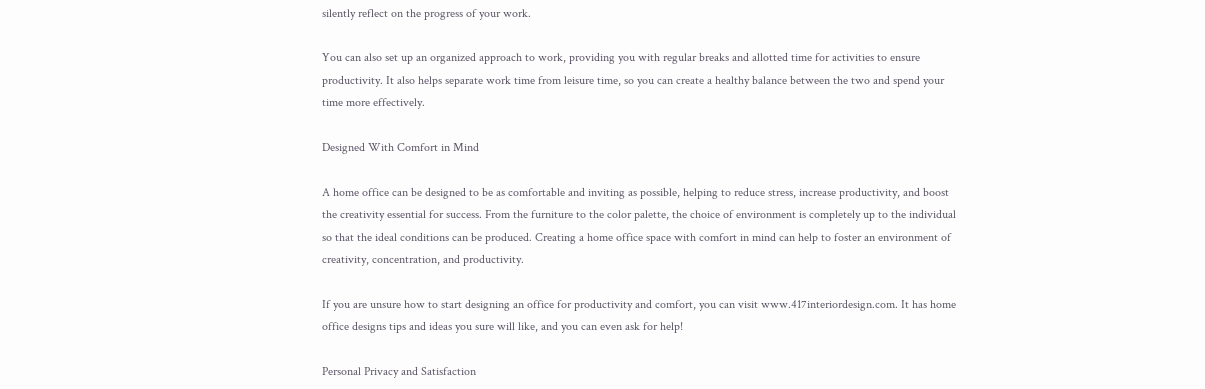silently reflect on the progress of your work.

You can also set up an organized approach to work, providing you with regular breaks and allotted time for activities to ensure productivity. It also helps separate work time from leisure time, so you can create a healthy balance between the two and spend your time more effectively.

Designed With Comfort in Mind

A home office can be designed to be as comfortable and inviting as possible, helping to reduce stress, increase productivity, and boost the creativity essential for success. From the furniture to the color palette, the choice of environment is completely up to the individual so that the ideal conditions can be produced. Creating a home office space with comfort in mind can help to foster an environment of creativity, concentration, and productivity.

If you are unsure how to start designing an office for productivity and comfort, you can visit www.417interiordesign.com. It has home office designs tips and ideas you sure will like, and you can even ask for help!

Personal Privacy and Satisfaction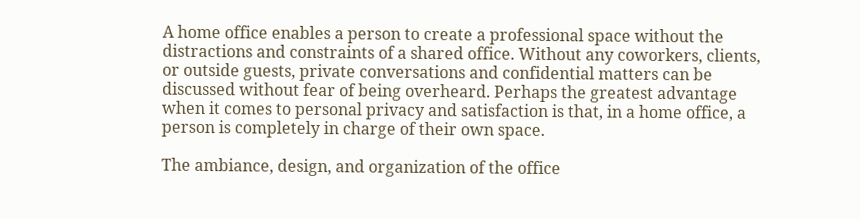A home office enables a person to create a professional space without the distractions and constraints of a shared office. Without any coworkers, clients, or outside guests, private conversations and confidential matters can be discussed without fear of being overheard. Perhaps the greatest advantage when it comes to personal privacy and satisfaction is that, in a home office, a person is completely in charge of their own space.

The ambiance, design, and organization of the office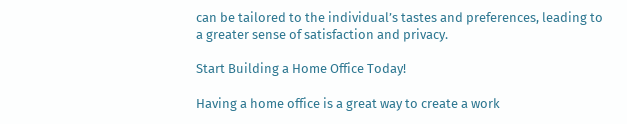can be tailored to the individual’s tastes and preferences, leading to a greater sense of satisfaction and privacy.

Start Building a Home Office Today!

Having a home office is a great way to create a work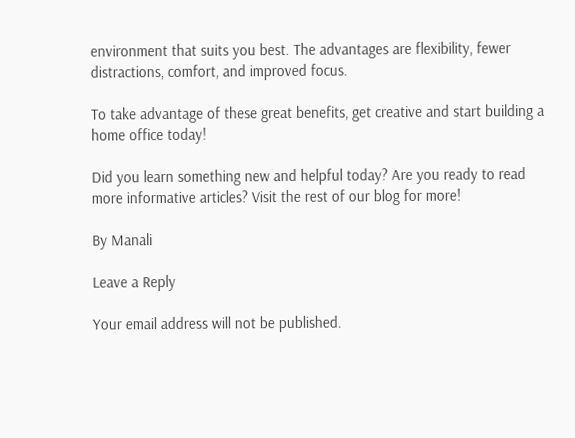environment that suits you best. The advantages are flexibility, fewer distractions, comfort, and improved focus.

To take advantage of these great benefits, get creative and start building a home office today!

Did you learn something new and helpful today? Are you ready to read more informative articles? Visit the rest of our blog for more!

By Manali

Leave a Reply

Your email address will not be published.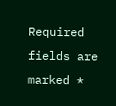Required fields are marked *